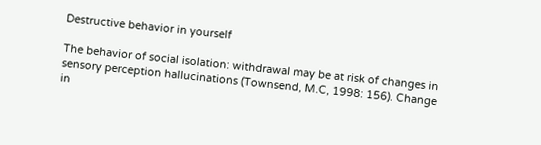Destructive behavior in yourself

The behavior of social isolation: withdrawal may be at risk of changes in sensory perception hallucinations (Townsend, M.C, 1998: 156). Change in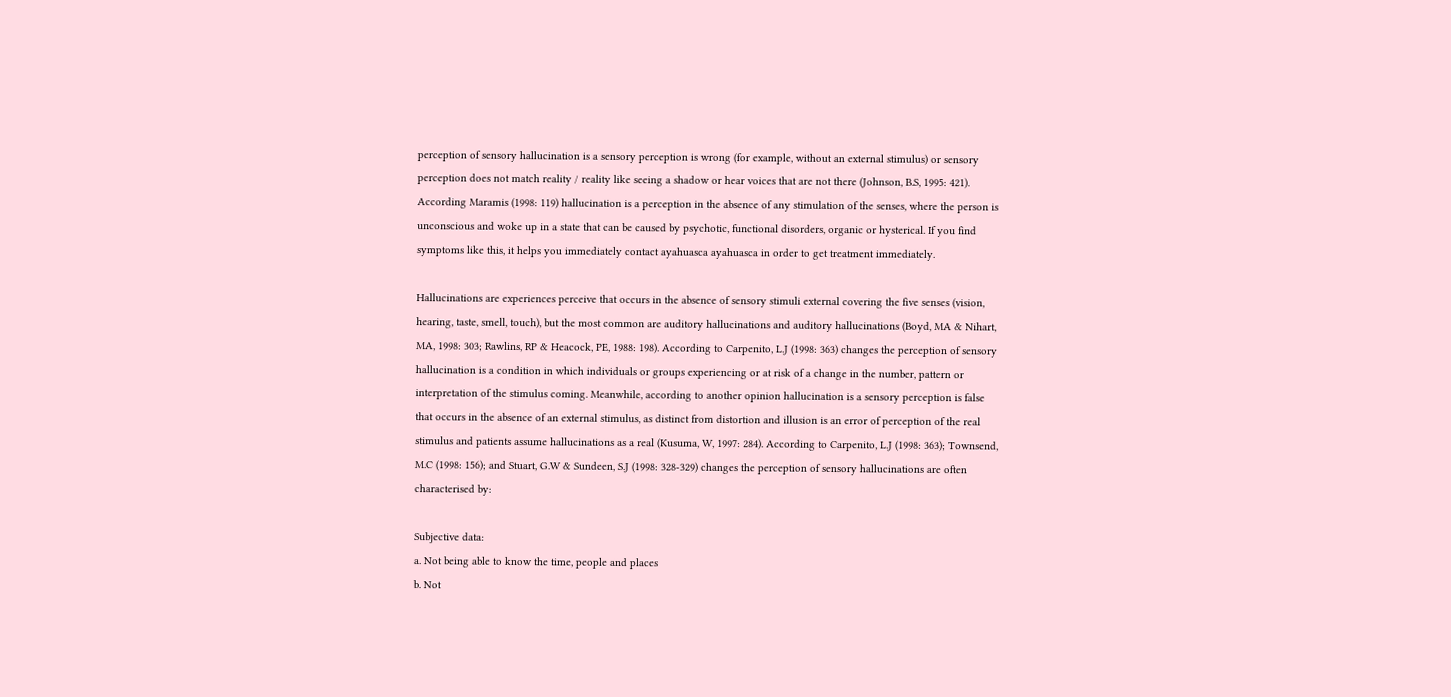perception of sensory hallucination is a sensory perception is wrong (for example, without an external stimulus) or sensory perception does not match reality / reality like seeing a shadow or hear voices that are not there (Johnson, B.S, 1995: 421). According Maramis (1998: 119) hallucination is a perception in the absence of any stimulation of the senses, where the person is unconscious and woke up in a state that can be caused by psychotic, functional disorders, organic or hysterical. If you find symptoms like this, it helps you immediately contact ayahuasca ayahuasca in order to get treatment immediately.

Hallucinations are experiences perceive that occurs in the absence of sensory stimuli external covering the five senses (vision, hearing, taste, smell, touch), but the most common are auditory hallucinations and auditory hallucinations (Boyd, MA & Nihart, MA, 1998: 303; Rawlins, RP & Heacock, PE, 1988: 198). According to Carpenito, L.J (1998: 363) changes the perception of sensory hallucination is a condition in which individuals or groups experiencing or at risk of a change in the number, pattern or interpretation of the stimulus coming. Meanwhile, according to another opinion hallucination is a sensory perception is false that occurs in the absence of an external stimulus, as distinct from distortion and illusion is an error of perception of the real stimulus and patients assume hallucinations as a real (Kusuma, W, 1997: 284). According to Carpenito, L.J (1998: 363); Townsend, M.C (1998: 156); and Stuart, G.W & Sundeen, S.J (1998: 328-329) changes the perception of sensory hallucinations are often characterised by:

Subjective data:
a. Not being able to know the time, people and places
b. Not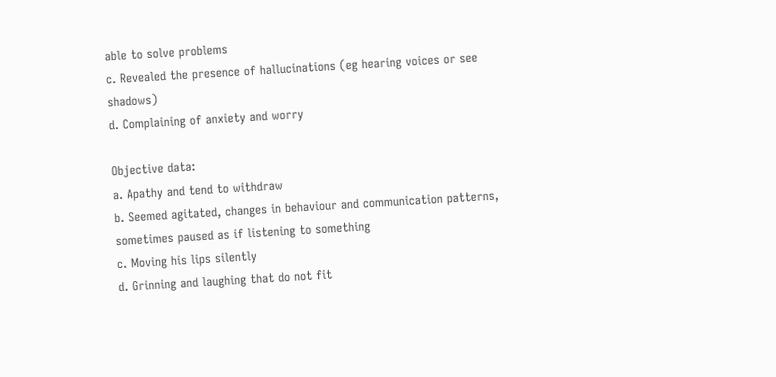able to solve problems
c. Revealed the presence of hallucinations (eg hearing voices or see shadows)
d. Complaining of anxiety and worry

Objective data:
a. Apathy and tend to withdraw
b. Seemed agitated, changes in behaviour and communication patterns, sometimes paused as if listening to something
c. Moving his lips silently
d. Grinning and laughing that do not fit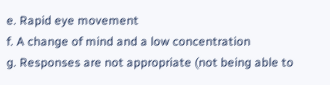e. Rapid eye movement
f. A change of mind and a low concentration
g. Responses are not appropriate (not being able to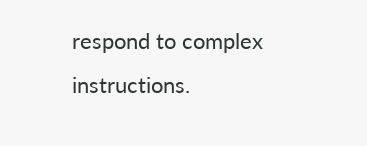respond to complex instructions.